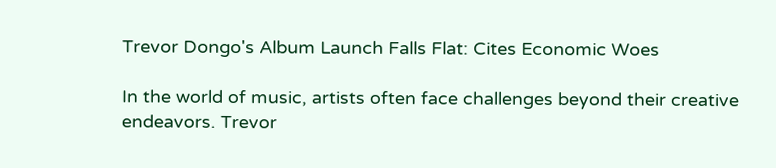Trevor Dongo's Album Launch Falls Flat: Cites Economic Woes

In the world of music, artists often face challenges beyond their creative endeavors. Trevor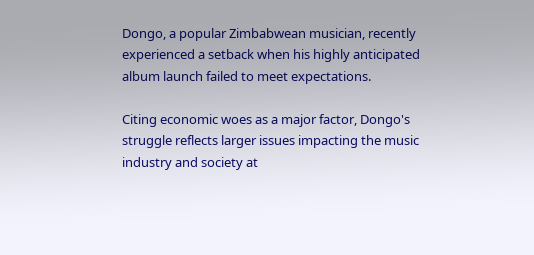Dongo, a popular Zimbabwean musician, recently experienced a setback when his highly anticipated album launch failed to meet expectations.

Citing economic woes as a major factor, Dongo's struggle reflects larger issues impacting the music industry and society at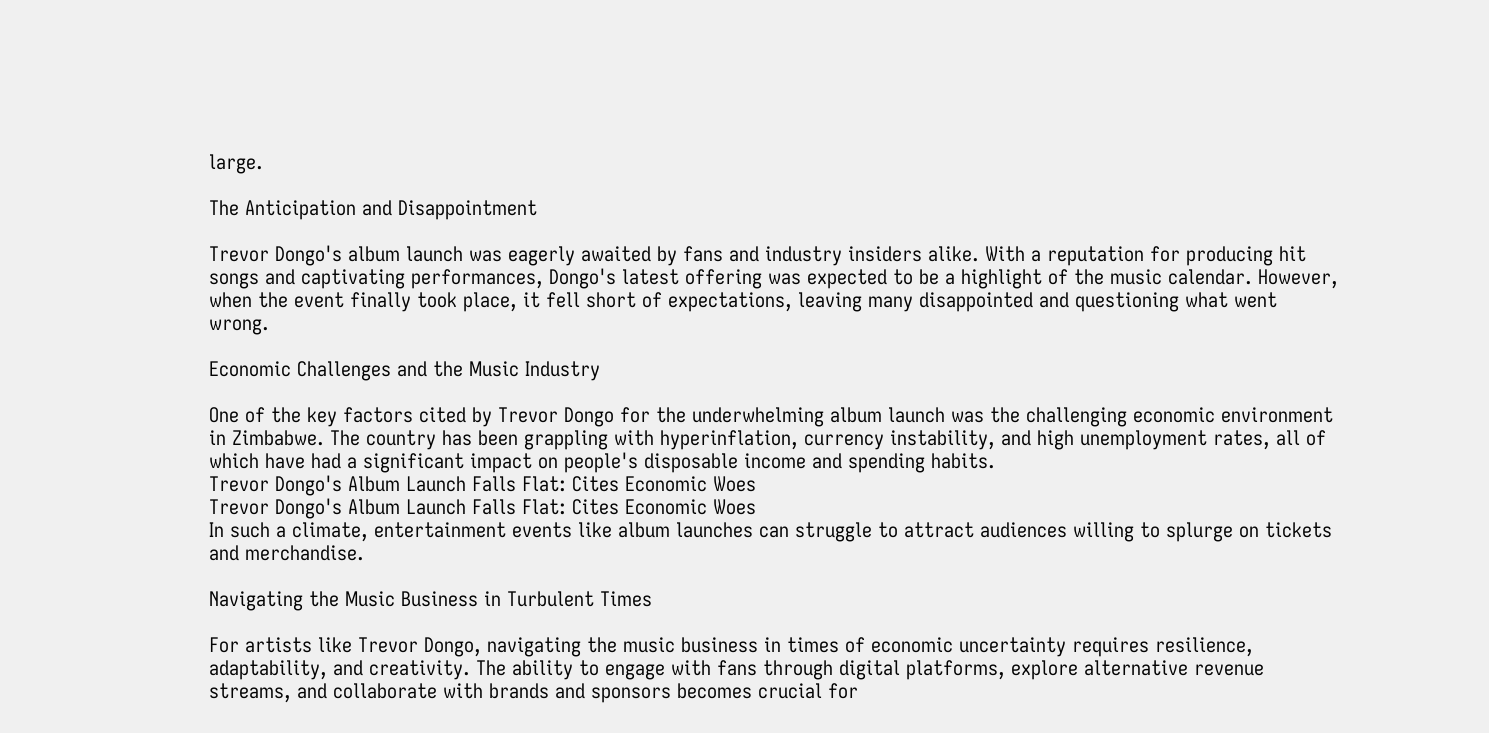large.

The Anticipation and Disappointment

Trevor Dongo's album launch was eagerly awaited by fans and industry insiders alike. With a reputation for producing hit songs and captivating performances, Dongo's latest offering was expected to be a highlight of the music calendar. However, when the event finally took place, it fell short of expectations, leaving many disappointed and questioning what went wrong.

Economic Challenges and the Music Industry

One of the key factors cited by Trevor Dongo for the underwhelming album launch was the challenging economic environment in Zimbabwe. The country has been grappling with hyperinflation, currency instability, and high unemployment rates, all of which have had a significant impact on people's disposable income and spending habits.
Trevor Dongo's Album Launch Falls Flat: Cites Economic Woes
Trevor Dongo's Album Launch Falls Flat: Cites Economic Woes
In such a climate, entertainment events like album launches can struggle to attract audiences willing to splurge on tickets and merchandise.

Navigating the Music Business in Turbulent Times

For artists like Trevor Dongo, navigating the music business in times of economic uncertainty requires resilience, adaptability, and creativity. The ability to engage with fans through digital platforms, explore alternative revenue streams, and collaborate with brands and sponsors becomes crucial for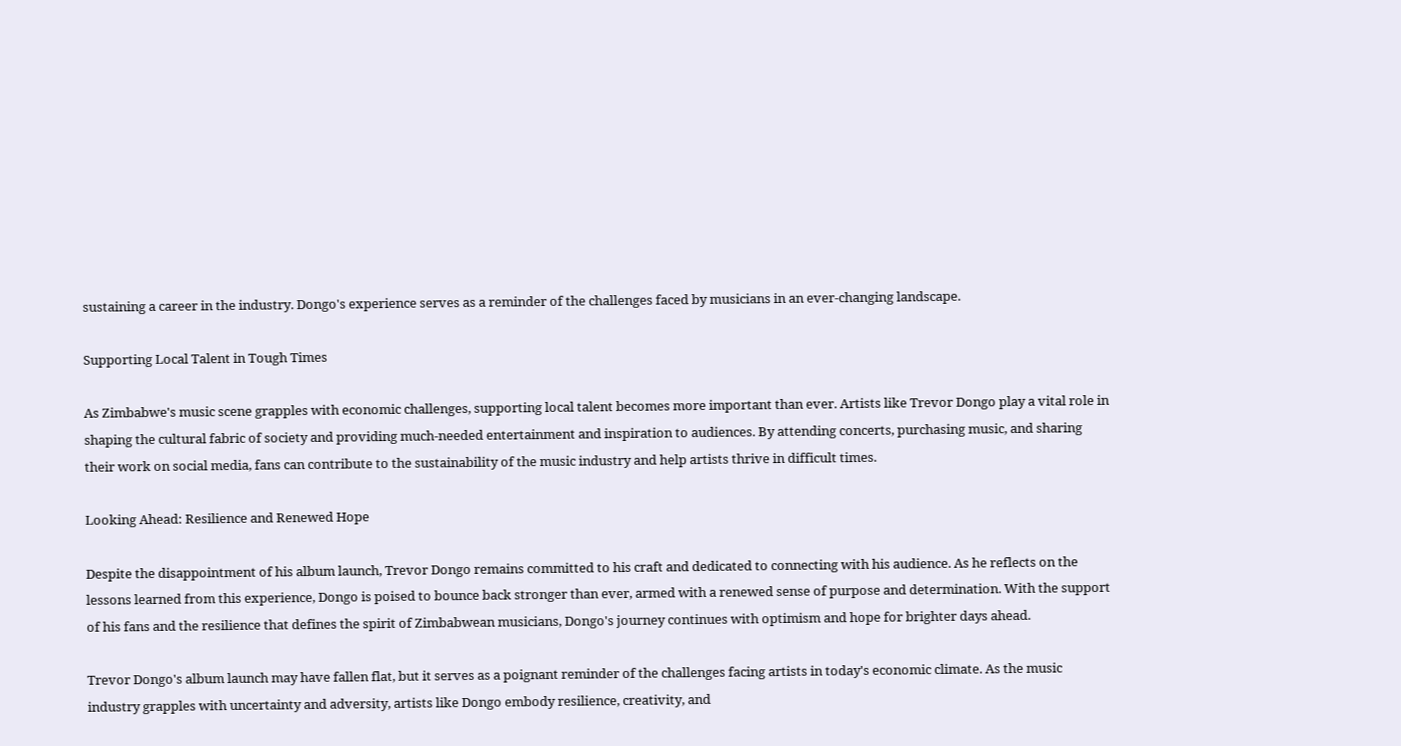sustaining a career in the industry. Dongo's experience serves as a reminder of the challenges faced by musicians in an ever-changing landscape.

Supporting Local Talent in Tough Times

As Zimbabwe's music scene grapples with economic challenges, supporting local talent becomes more important than ever. Artists like Trevor Dongo play a vital role in shaping the cultural fabric of society and providing much-needed entertainment and inspiration to audiences. By attending concerts, purchasing music, and sharing their work on social media, fans can contribute to the sustainability of the music industry and help artists thrive in difficult times.

Looking Ahead: Resilience and Renewed Hope

Despite the disappointment of his album launch, Trevor Dongo remains committed to his craft and dedicated to connecting with his audience. As he reflects on the lessons learned from this experience, Dongo is poised to bounce back stronger than ever, armed with a renewed sense of purpose and determination. With the support of his fans and the resilience that defines the spirit of Zimbabwean musicians, Dongo's journey continues with optimism and hope for brighter days ahead.

Trevor Dongo's album launch may have fallen flat, but it serves as a poignant reminder of the challenges facing artists in today's economic climate. As the music industry grapples with uncertainty and adversity, artists like Dongo embody resilience, creativity, and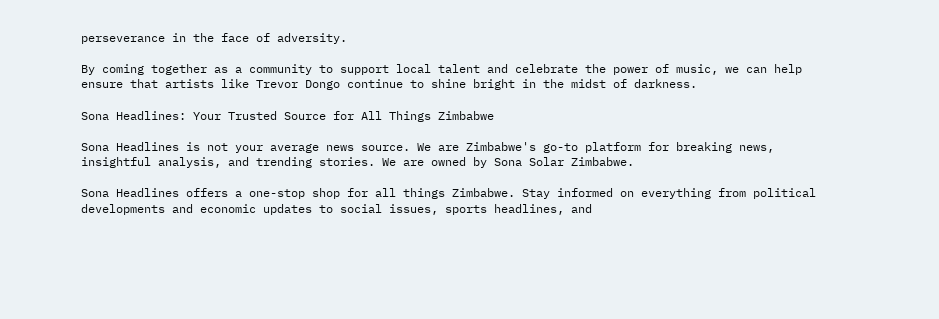perseverance in the face of adversity.

By coming together as a community to support local talent and celebrate the power of music, we can help ensure that artists like Trevor Dongo continue to shine bright in the midst of darkness.

Sona Headlines: Your Trusted Source for All Things Zimbabwe

Sona Headlines is not your average news source. We are Zimbabwe's go-to platform for breaking news, insightful analysis, and trending stories. We are owned by Sona Solar Zimbabwe.

Sona Headlines offers a one-stop shop for all things Zimbabwe. Stay informed on everything from political developments and economic updates to social issues, sports headlines, and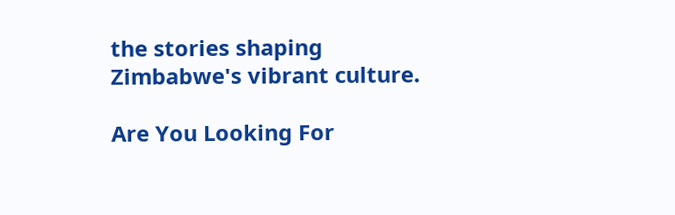the stories shaping Zimbabwe's vibrant culture.

Are You Looking For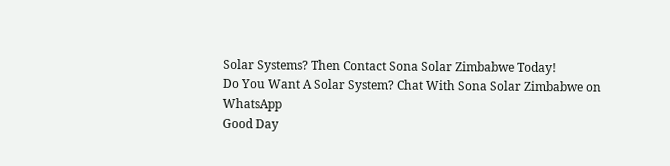Solar Systems? Then Contact Sona Solar Zimbabwe Today!
Do You Want A Solar System? Chat With Sona Solar Zimbabwe on WhatsApp
Good Day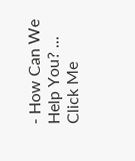- How Can We Help You? ...
Click Me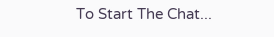To Start The Chat...